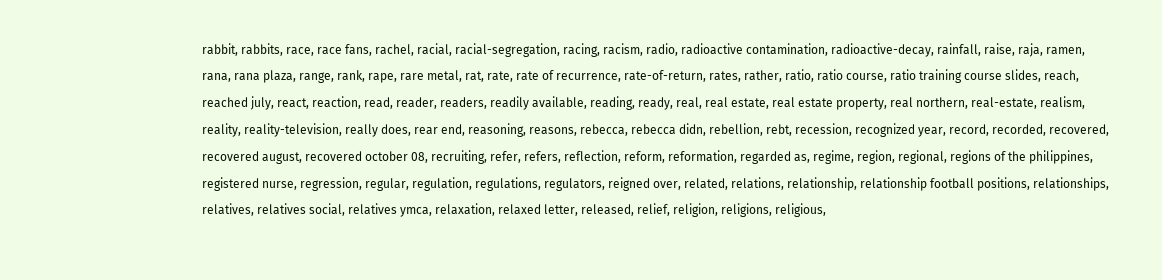rabbit, rabbits, race, race fans, rachel, racial, racial-segregation, racing, racism, radio, radioactive contamination, radioactive-decay, rainfall, raise, raja, ramen, rana, rana plaza, range, rank, rape, rare metal, rat, rate, rate of recurrence, rate-of-return, rates, rather, ratio, ratio course, ratio training course slides, reach, reached july, react, reaction, read, reader, readers, readily available, reading, ready, real, real estate, real estate property, real northern, real-estate, realism, reality, reality-television, really does, rear end, reasoning, reasons, rebecca, rebecca didn, rebellion, rebt, recession, recognized year, record, recorded, recovered, recovered august, recovered october 08, recruiting, refer, refers, reflection, reform, reformation, regarded as, regime, region, regional, regions of the philippines, registered nurse, regression, regular, regulation, regulations, regulators, reigned over, related, relations, relationship, relationship football positions, relationships, relatives, relatives social, relatives ymca, relaxation, relaxed letter, released, relief, religion, religions, religious,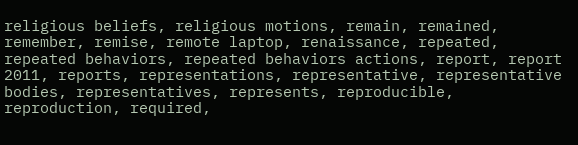religious beliefs, religious motions, remain, remained, remember, remise, remote laptop, renaissance, repeated, repeated behaviors, repeated behaviors actions, report, report 2011, reports, representations, representative, representative bodies, representatives, represents, reproducible, reproduction, required,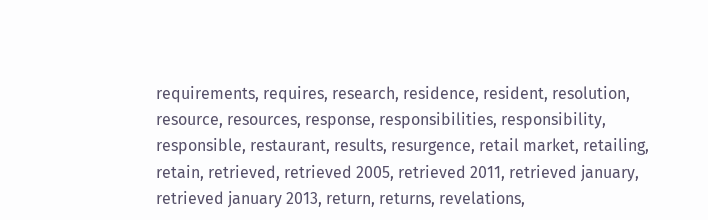requirements, requires, research, residence, resident, resolution, resource, resources, response, responsibilities, responsibility, responsible, restaurant, results, resurgence, retail market, retailing, retain, retrieved, retrieved 2005, retrieved 2011, retrieved january, retrieved january 2013, return, returns, revelations,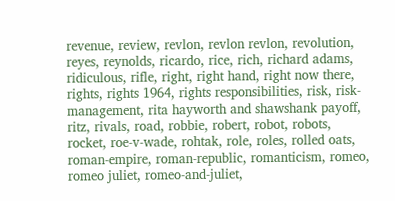revenue, review, revlon, revlon revlon, revolution, reyes, reynolds, ricardo, rice, rich, richard adams, ridiculous, rifle, right, right hand, right now there, rights, rights 1964, rights responsibilities, risk, risk-management, rita hayworth and shawshank payoff, ritz, rivals, road, robbie, robert, robot, robots, rocket, roe-v-wade, rohtak, role, roles, rolled oats, roman-empire, roman-republic, romanticism, romeo, romeo juliet, romeo-and-juliet,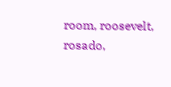room, roosevelt, rosado,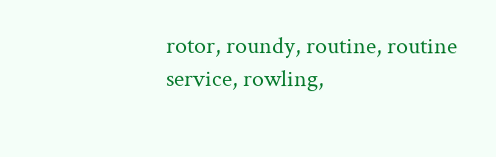rotor, roundy, routine, routine service, rowling,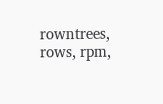rowntrees, rows, rpm,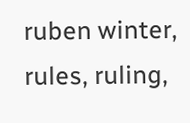ruben winter, rules, ruling,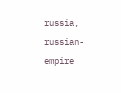russia, russian-empire